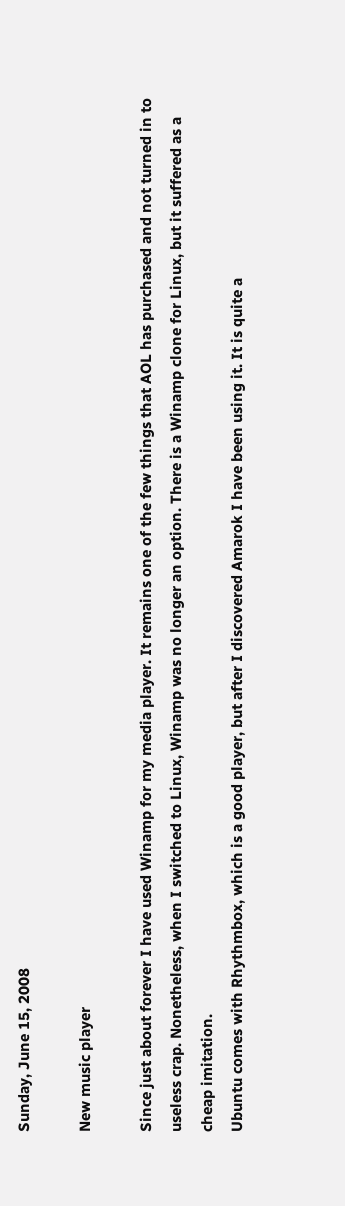Sunday, June 15, 2008

New music player

Since just about forever I have used Winamp for my media player. It remains one of the few things that AOL has purchased and not turned in to useless crap. Nonetheless, when I switched to Linux, Winamp was no longer an option. There is a Winamp clone for Linux, but it suffered as a cheap imitation.
Ubuntu comes with Rhythmbox, which is a good player, but after I discovered Amarok I have been using it. It is quite a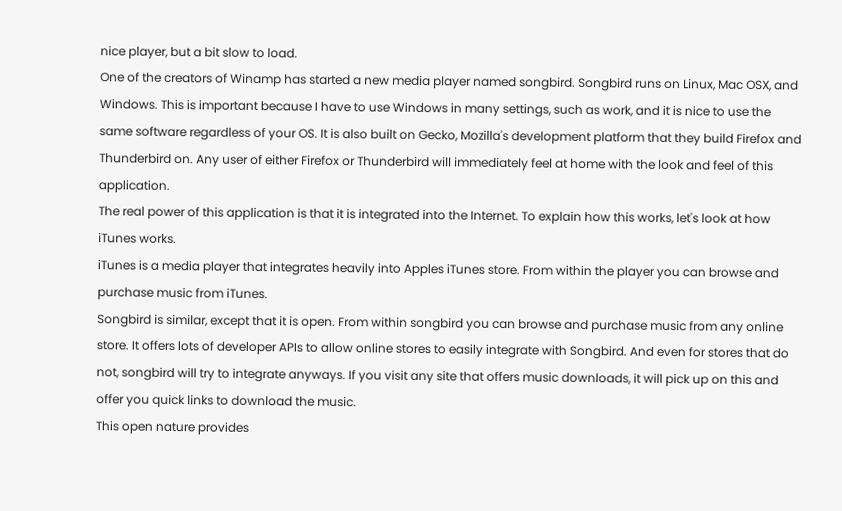nice player, but a bit slow to load.
One of the creators of Winamp has started a new media player named songbird. Songbird runs on Linux, Mac OSX, and Windows. This is important because I have to use Windows in many settings, such as work, and it is nice to use the same software regardless of your OS. It is also built on Gecko, Mozilla's development platform that they build Firefox and Thunderbird on. Any user of either Firefox or Thunderbird will immediately feel at home with the look and feel of this application.
The real power of this application is that it is integrated into the Internet. To explain how this works, let's look at how iTunes works.
iTunes is a media player that integrates heavily into Apples iTunes store. From within the player you can browse and purchase music from iTunes.
Songbird is similar, except that it is open. From within songbird you can browse and purchase music from any online store. It offers lots of developer APIs to allow online stores to easily integrate with Songbird. And even for stores that do not, songbird will try to integrate anyways. If you visit any site that offers music downloads, it will pick up on this and offer you quick links to download the music.
This open nature provides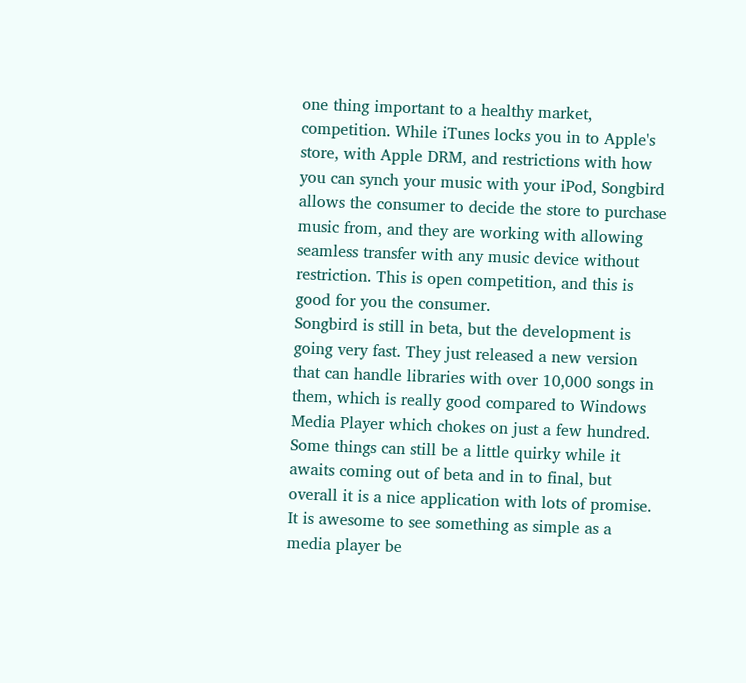one thing important to a healthy market, competition. While iTunes locks you in to Apple's store, with Apple DRM, and restrictions with how you can synch your music with your iPod, Songbird allows the consumer to decide the store to purchase music from, and they are working with allowing seamless transfer with any music device without restriction. This is open competition, and this is good for you the consumer.
Songbird is still in beta, but the development is going very fast. They just released a new version that can handle libraries with over 10,000 songs in them, which is really good compared to Windows Media Player which chokes on just a few hundred. Some things can still be a little quirky while it awaits coming out of beta and in to final, but overall it is a nice application with lots of promise. It is awesome to see something as simple as a media player be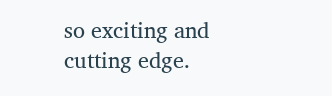so exciting and cutting edge.